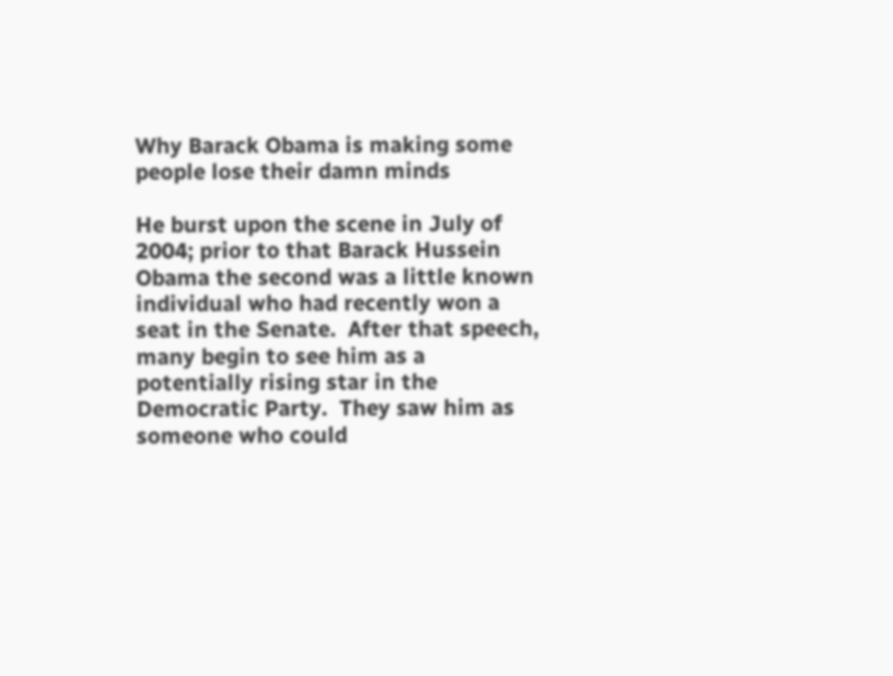Why Barack Obama is making some people lose their damn minds

He burst upon the scene in July of 2004; prior to that Barack Hussein Obama the second was a little known individual who had recently won a seat in the Senate.  After that speech, many begin to see him as a potentially rising star in the Democratic Party.  They saw him as someone who could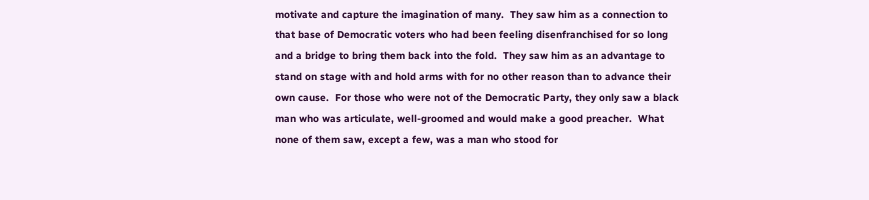motivate and capture the imagination of many.  They saw him as a connection to that base of Democratic voters who had been feeling disenfranchised for so long and a bridge to bring them back into the fold.  They saw him as an advantage to stand on stage with and hold arms with for no other reason than to advance their own cause.  For those who were not of the Democratic Party, they only saw a black man who was articulate, well-groomed and would make a good preacher.  What none of them saw, except a few, was a man who stood for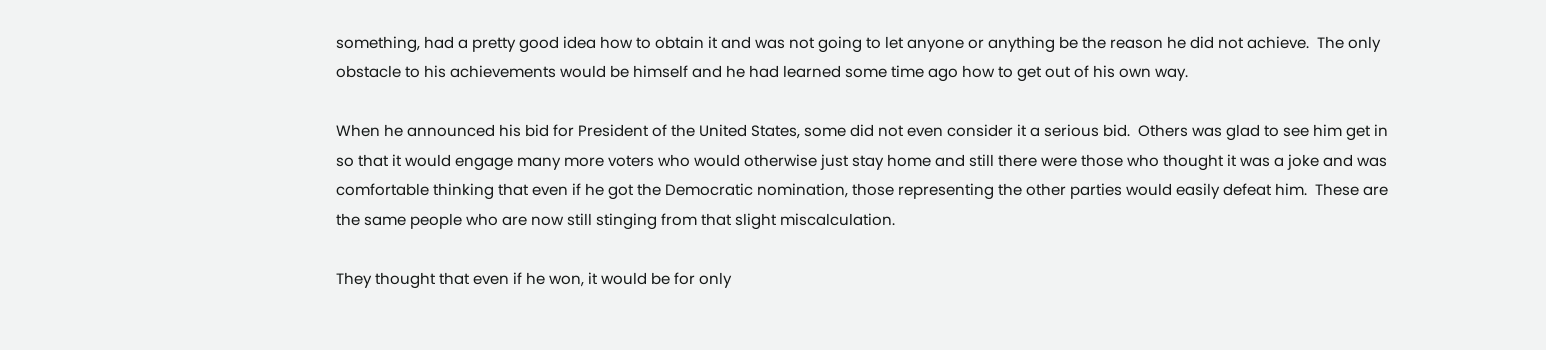something, had a pretty good idea how to obtain it and was not going to let anyone or anything be the reason he did not achieve.  The only obstacle to his achievements would be himself and he had learned some time ago how to get out of his own way.

When he announced his bid for President of the United States, some did not even consider it a serious bid.  Others was glad to see him get in so that it would engage many more voters who would otherwise just stay home and still there were those who thought it was a joke and was comfortable thinking that even if he got the Democratic nomination, those representing the other parties would easily defeat him.  These are the same people who are now still stinging from that slight miscalculation.

They thought that even if he won, it would be for only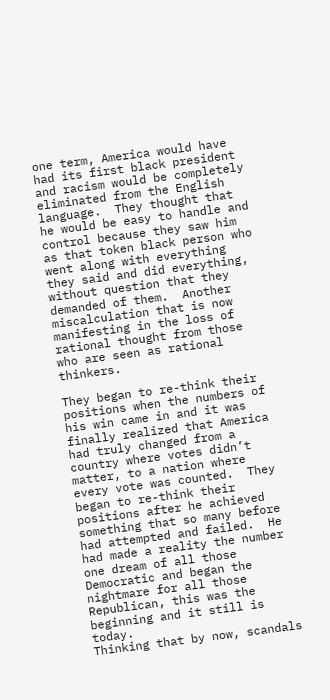one term, America would have had its first black president and racism would be completely eliminated from the English language.  They thought that he would be easy to handle and control because they saw him as that token black person who went along with everything they said and did everything, without question that they demanded of them.  Another miscalculation that is now manifesting in the loss of rational thought from those who are seen as rational thinkers.

They began to re-think their positions when the numbers of his win came in and it was finally realized that America had truly changed from a country where votes didn’t matter, to a nation where every vote was counted.  They began to re-think their positions after he achieved something that so many before had attempted and failed.  He had made a reality the number one dream of all those Democratic and began the nightmare for all those Republican, this was the beginning and it still is today.
Thinking that by now, scandals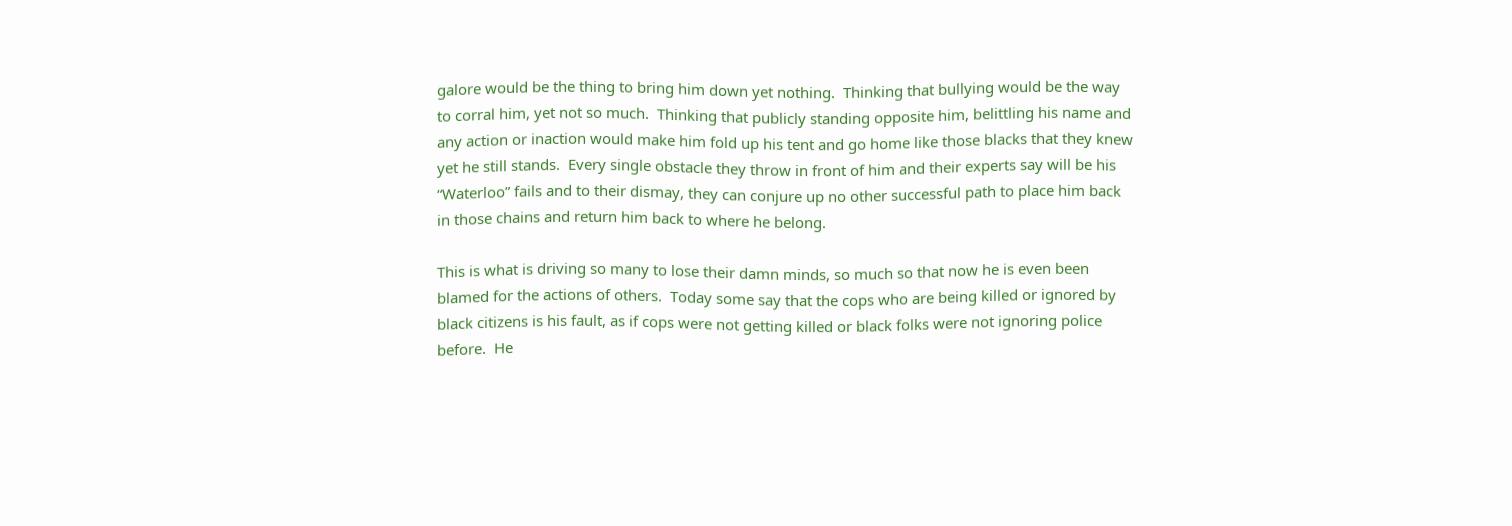galore would be the thing to bring him down yet nothing.  Thinking that bullying would be the way to corral him, yet not so much.  Thinking that publicly standing opposite him, belittling his name and any action or inaction would make him fold up his tent and go home like those blacks that they knew yet he still stands.  Every single obstacle they throw in front of him and their experts say will be his “Waterloo” fails and to their dismay, they can conjure up no other successful path to place him back in those chains and return him back to where he belong.

This is what is driving so many to lose their damn minds, so much so that now he is even been blamed for the actions of others.  Today some say that the cops who are being killed or ignored by black citizens is his fault, as if cops were not getting killed or black folks were not ignoring police before.  He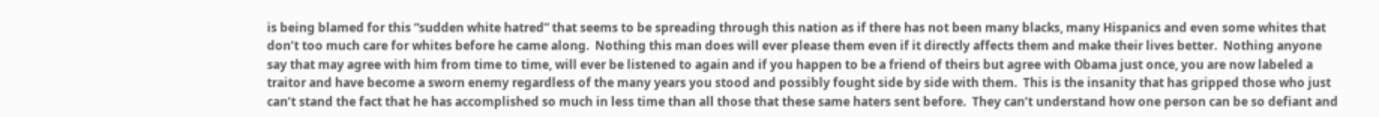is being blamed for this “sudden white hatred” that seems to be spreading through this nation as if there has not been many blacks, many Hispanics and even some whites that don’t too much care for whites before he came along.  Nothing this man does will ever please them even if it directly affects them and make their lives better.  Nothing anyone say that may agree with him from time to time, will ever be listened to again and if you happen to be a friend of theirs but agree with Obama just once, you are now labeled a traitor and have become a sworn enemy regardless of the many years you stood and possibly fought side by side with them.  This is the insanity that has gripped those who just can’t stand the fact that he has accomplished so much in less time than all those that these same haters sent before.  They can’t understand how one person can be so defiant and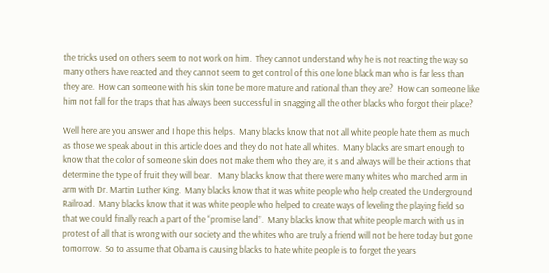the tricks used on others seem to not work on him.  They cannot understand why he is not reacting the way so many others have reacted and they cannot seem to get control of this one lone black man who is far less than they are.  How can someone with his skin tone be more mature and rational than they are?  How can someone like him not fall for the traps that has always been successful in snagging all the other blacks who forgot their place?

Well here are you answer and I hope this helps.  Many blacks know that not all white people hate them as much as those we speak about in this article does and they do not hate all whites.  Many blacks are smart enough to know that the color of someone skin does not make them who they are, it s and always will be their actions that determine the type of fruit they will bear.   Many blacks know that there were many whites who marched arm in arm with Dr. Martin Luther King.  Many blacks know that it was white people who help created the Underground Railroad.  Many blacks know that it was white people who helped to create ways of leveling the playing field so that we could finally reach a part of the “promise land”.  Many blacks know that white people march with us in protest of all that is wrong with our society and the whites who are truly a friend will not be here today but gone tomorrow.  So to assume that Obama is causing blacks to hate white people is to forget the years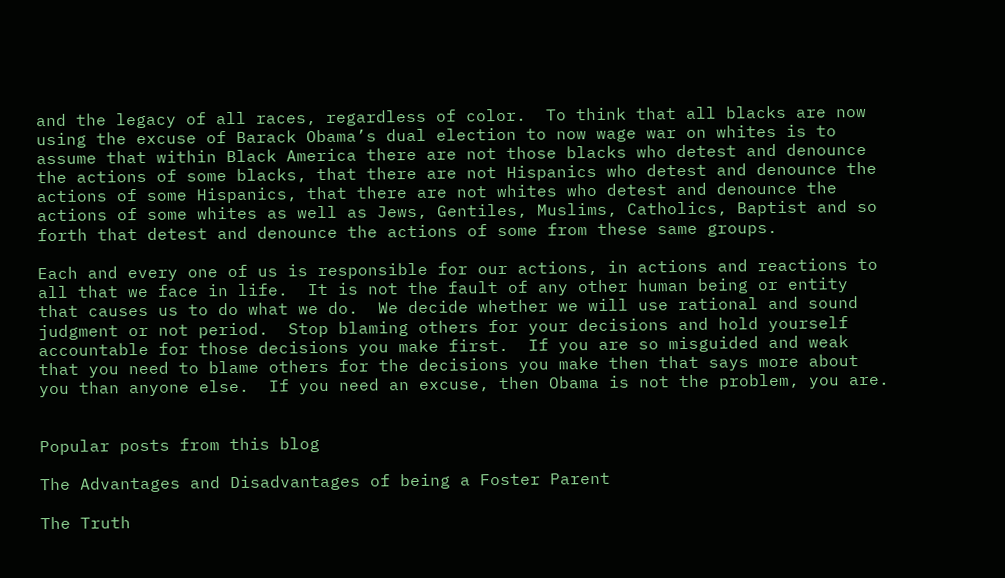and the legacy of all races, regardless of color.  To think that all blacks are now using the excuse of Barack Obama’s dual election to now wage war on whites is to assume that within Black America there are not those blacks who detest and denounce the actions of some blacks, that there are not Hispanics who detest and denounce the actions of some Hispanics, that there are not whites who detest and denounce the actions of some whites as well as Jews, Gentiles, Muslims, Catholics, Baptist and so forth that detest and denounce the actions of some from these same groups.

Each and every one of us is responsible for our actions, in actions and reactions to all that we face in life.  It is not the fault of any other human being or entity that causes us to do what we do.  We decide whether we will use rational and sound judgment or not period.  Stop blaming others for your decisions and hold yourself accountable for those decisions you make first.  If you are so misguided and weak that you need to blame others for the decisions you make then that says more about you than anyone else.  If you need an excuse, then Obama is not the problem, you are.


Popular posts from this blog

The Advantages and Disadvantages of being a Foster Parent

The Truth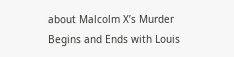about Malcolm X’s Murder Begins and Ends with Louis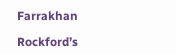Farrakhan

Rockford’s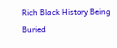Rich Black History Being Buried